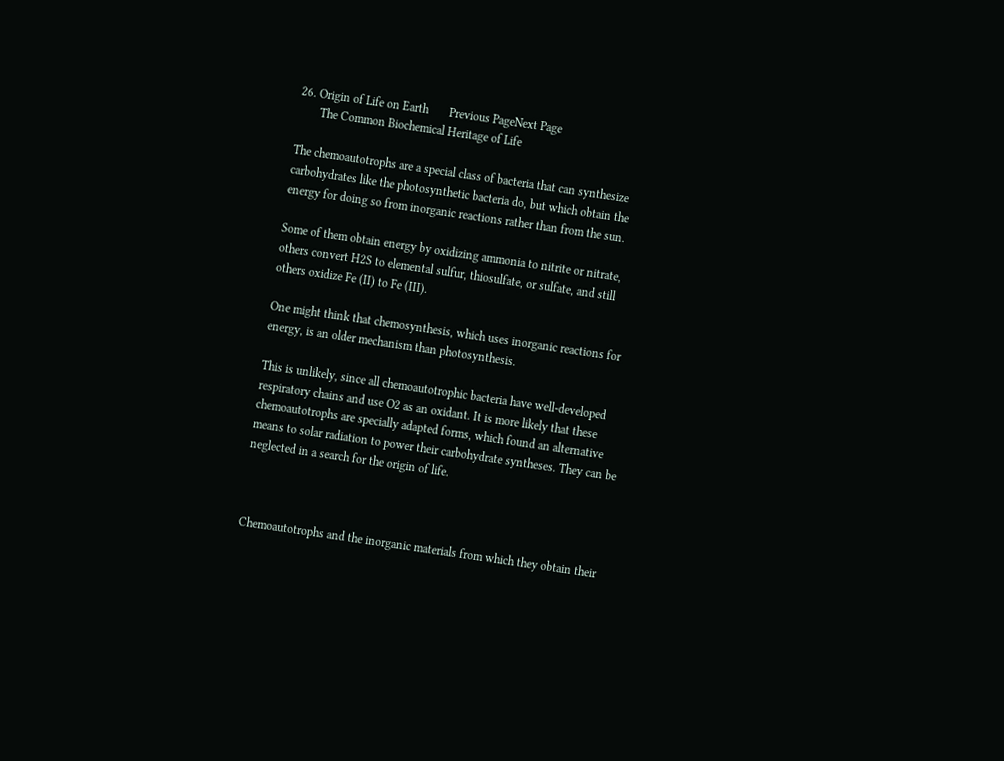26. Origin of Life on Earth       Previous PageNext Page
       The Common Biochemical Heritage of Life

The chemoautotrophs are a special class of bacteria that can synthesize carbohydrates like the photosynthetic bacteria do, but which obtain the energy for doing so from inorganic reactions rather than from the sun.

Some of them obtain energy by oxidizing ammonia to nitrite or nitrate, others convert H2S to elemental sulfur, thiosulfate, or sulfate, and still others oxidize Fe (II) to Fe (III).

One might think that chemosynthesis, which uses inorganic reactions for energy, is an older mechanism than photosynthesis.

This is unlikely, since all chemoautotrophic bacteria have well-developed respiratory chains and use O2 as an oxidant. It is more likely that these chemoautotrophs are specially adapted forms, which found an alternative means to solar radiation to power their carbohydrate syntheses. They can be neglected in a search for the origin of life.



Chemoautotrophs and the inorganic materials from which they obtain their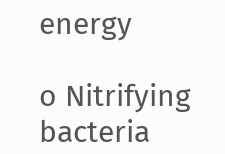energy

o Nitrifying bacteria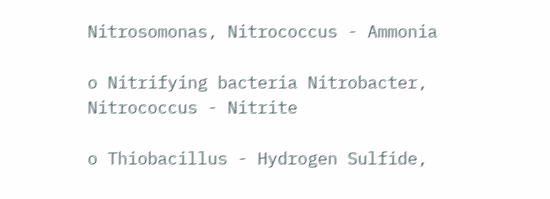Nitrosomonas, Nitrococcus - Ammonia

o Nitrifying bacteria Nitrobacter, Nitrococcus - Nitrite

o Thiobacillus - Hydrogen Sulfide,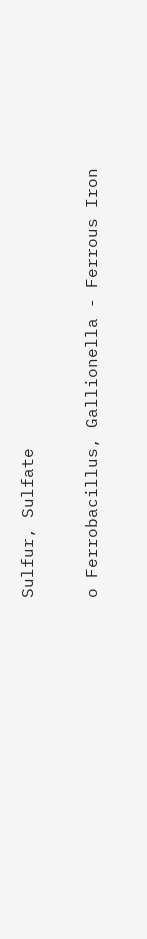Sulfur, Sulfate

o Ferrobacillus, Gallionella - Ferrous Iron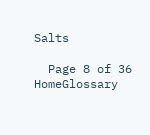Salts

  Page 8 of 36 HomeGlossary